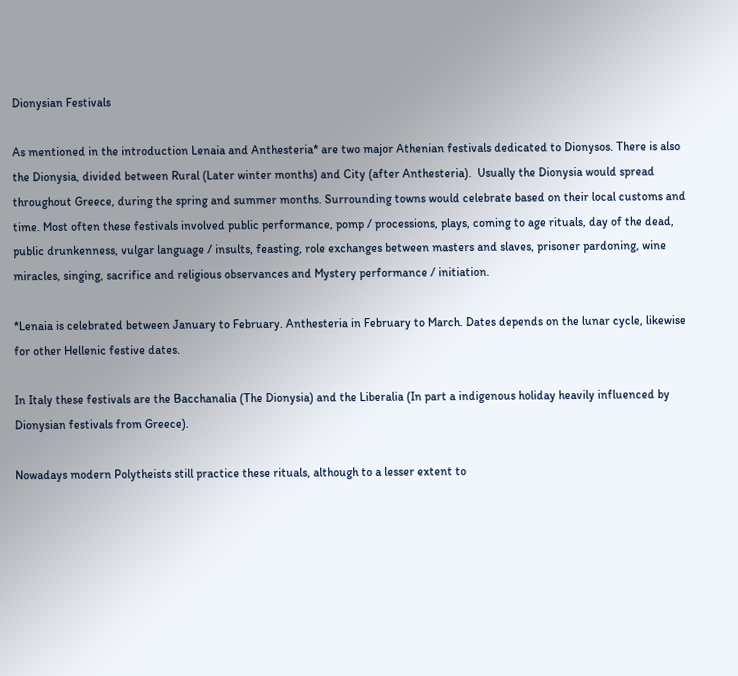Dionysian Festivals

As mentioned in the introduction Lenaia and Anthesteria* are two major Athenian festivals dedicated to Dionysos. There is also the Dionysia, divided between Rural (Later winter months) and City (after Anthesteria).  Usually the Dionysia would spread throughout Greece, during the spring and summer months. Surrounding towns would celebrate based on their local customs and time. Most often these festivals involved public performance, pomp / processions, plays, coming to age rituals, day of the dead, public drunkenness, vulgar language / insults, feasting, role exchanges between masters and slaves, prisoner pardoning, wine miracles, singing, sacrifice and religious observances and Mystery performance / initiation.

*Lenaia is celebrated between January to February. Anthesteria in February to March. Dates depends on the lunar cycle, likewise for other Hellenic festive dates.

In Italy these festivals are the Bacchanalia (The Dionysia) and the Liberalia (In part a indigenous holiday heavily influenced by Dionysian festivals from Greece).

Nowadays modern Polytheists still practice these rituals, although to a lesser extent to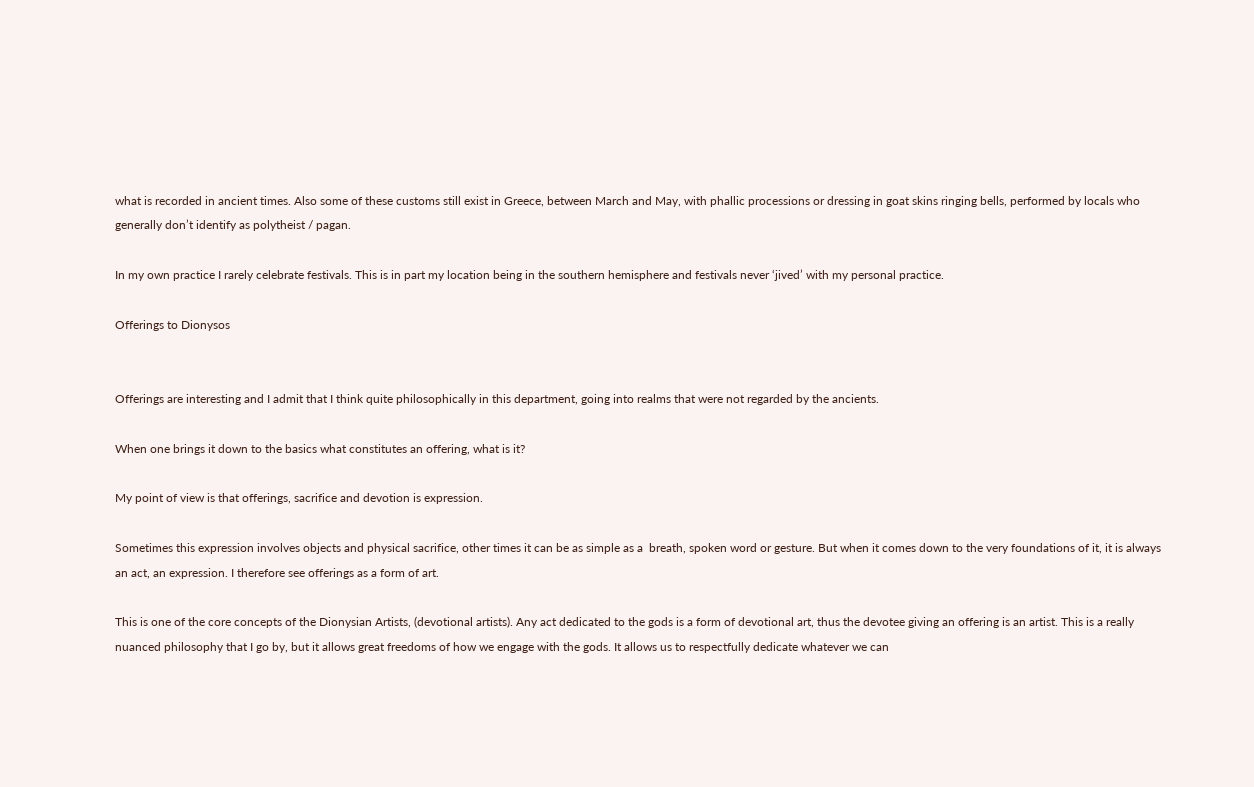what is recorded in ancient times. Also some of these customs still exist in Greece, between March and May, with phallic processions or dressing in goat skins ringing bells, performed by locals who generally don’t identify as polytheist / pagan.

In my own practice I rarely celebrate festivals. This is in part my location being in the southern hemisphere and festivals never ‘jived’ with my personal practice.

Offerings to Dionysos


Offerings are interesting and I admit that I think quite philosophically in this department, going into realms that were not regarded by the ancients.

When one brings it down to the basics what constitutes an offering, what is it?

My point of view is that offerings, sacrifice and devotion is expression.

Sometimes this expression involves objects and physical sacrifice, other times it can be as simple as a  breath, spoken word or gesture. But when it comes down to the very foundations of it, it is always an act, an expression. I therefore see offerings as a form of art.

This is one of the core concepts of the Dionysian Artists, (devotional artists). Any act dedicated to the gods is a form of devotional art, thus the devotee giving an offering is an artist. This is a really nuanced philosophy that I go by, but it allows great freedoms of how we engage with the gods. It allows us to respectfully dedicate whatever we can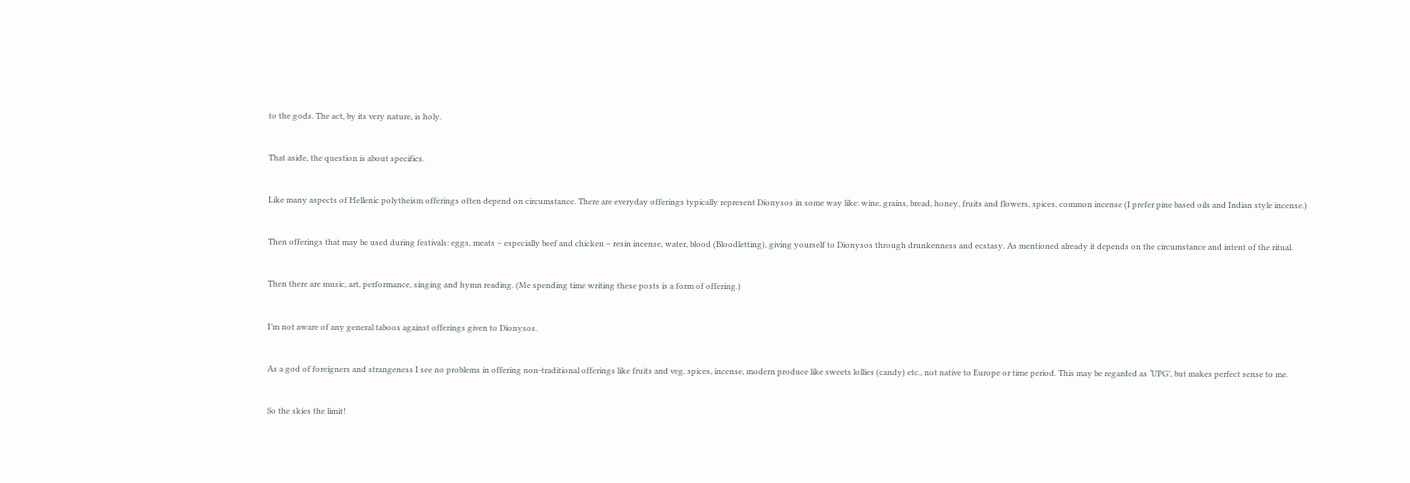to the gods. The act, by its very nature, is holy.

That aside, the question is about specifics.

Like many aspects of Hellenic polytheism offerings often depend on circumstance. There are everyday offerings typically represent Dionysos in some way like: wine, grains, bread, honey, fruits and flowers, spices, common incense (I prefer pine based oils and Indian style incense.)

Then offerings that may be used during festivals: eggs, meats – especially beef and chicken – resin incense, water, blood (Bloodletting), giving yourself to Dionysos through drunkenness and ecstasy. As mentioned already it depends on the circumstance and intent of the ritual.

Then there are music, art, performance, singing and hymn reading. (Me spending time writing these posts is a form of offering.)

I’m not aware of any general taboos against offerings given to Dionysos.

As a god of foreigners and strangeness I see no problems in offering non-traditional offerings like fruits and veg, spices, incense, modern produce like sweets lollies (candy) etc., not native to Europe or time period. This may be regarded as ‘UPG’, but makes perfect sense to me.

So the skies the limit!